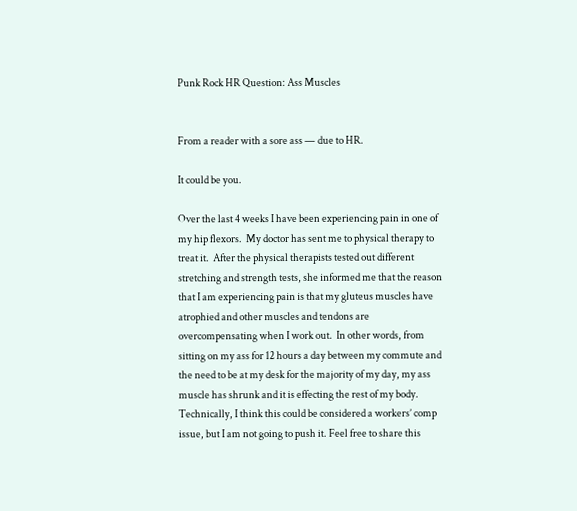Punk Rock HR Question: Ass Muscles


From a reader with a sore ass — due to HR.

It could be you.

Over the last 4 weeks I have been experiencing pain in one of my hip flexors.  My doctor has sent me to physical therapy to treat it.  After the physical therapists tested out different stretching and strength tests, she informed me that the reason that I am experiencing pain is that my gluteus muscles have atrophied and other muscles and tendons are overcompensating when I work out.  In other words, from sitting on my ass for 12 hours a day between my commute and the need to be at my desk for the majority of my day, my ass muscle has shrunk and it is effecting the rest of my body.  Technically, I think this could be considered a workers’ comp issue, but I am not going to push it. Feel free to share this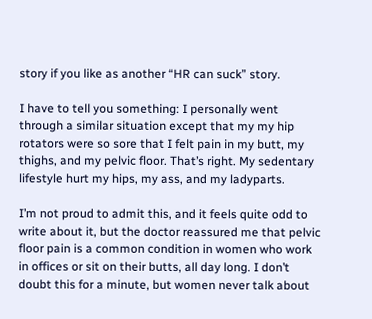story if you like as another “HR can suck” story.

I have to tell you something: I personally went through a similar situation except that my my hip rotators were so sore that I felt pain in my butt, my thighs, and my pelvic floor. That’s right. My sedentary lifestyle hurt my hips, my ass, and my ladyparts.

I’m not proud to admit this, and it feels quite odd to write about it, but the doctor reassured me that pelvic floor pain is a common condition in women who work in offices or sit on their butts, all day long. I don’t doubt this for a minute, but women never talk about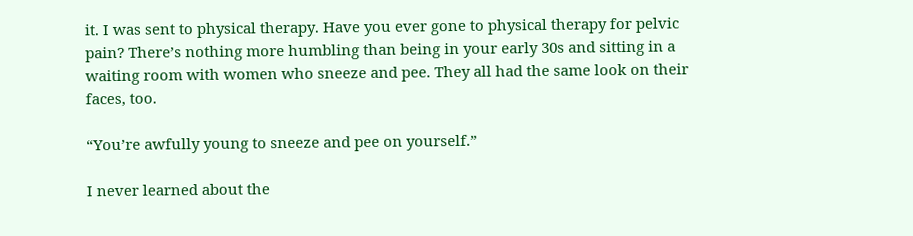it. I was sent to physical therapy. Have you ever gone to physical therapy for pelvic pain? There’s nothing more humbling than being in your early 30s and sitting in a waiting room with women who sneeze and pee. They all had the same look on their faces, too.

“You’re awfully young to sneeze and pee on yourself.”

I never learned about the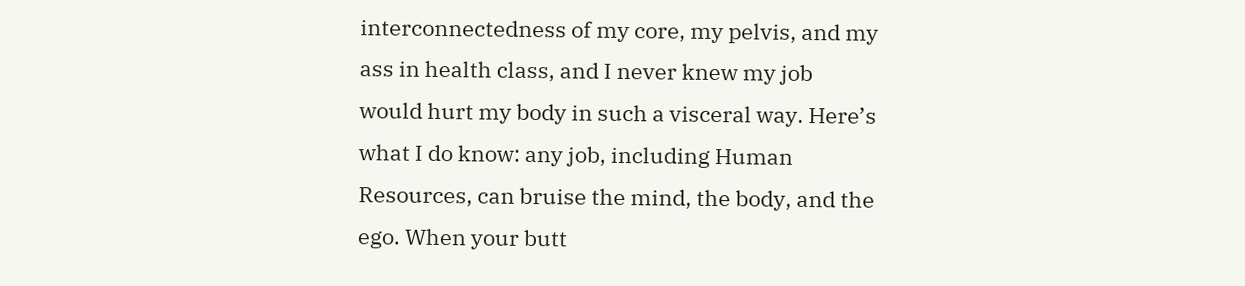interconnectedness of my core, my pelvis, and my ass in health class, and I never knew my job would hurt my body in such a visceral way. Here’s what I do know: any job, including Human Resources, can bruise the mind, the body, and the ego. When your butt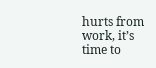hurts from work, it’s time to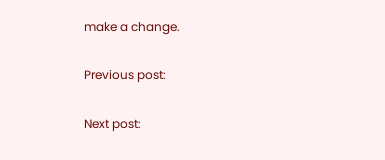make a change.

Previous post:

Next post: